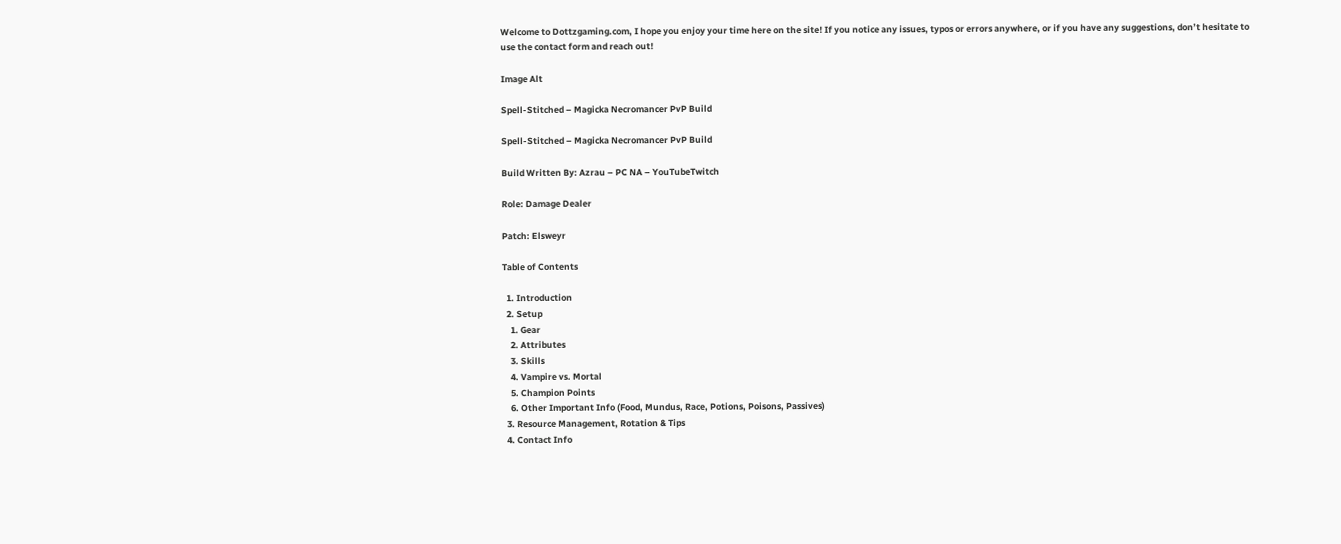Welcome to Dottzgaming.com, I hope you enjoy your time here on the site! If you notice any issues, typos or errors anywhere, or if you have any suggestions, don’t hesitate to use the contact form and reach out!

Image Alt

Spell-Stitched – Magicka Necromancer PvP Build

Spell-Stitched – Magicka Necromancer PvP Build

Build Written By: Azrau – PC NA – YouTubeTwitch

Role: Damage Dealer

Patch: Elsweyr

Table of Contents

  1. Introduction
  2. Setup
    1. Gear
    2. Attributes
    3. Skills
    4. Vampire vs. Mortal
    5. Champion Points
    6. Other Important Info (Food, Mundus, Race, Potions, Poisons, Passives)
  3. Resource Management, Rotation & Tips
  4. Contact Info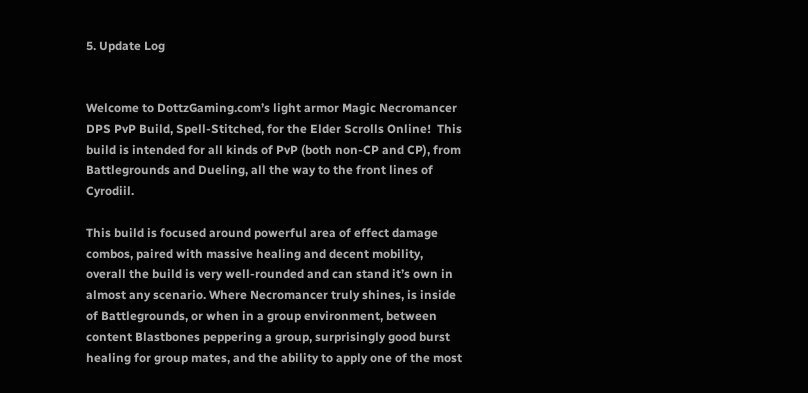5. Update Log


Welcome to DottzGaming.com’s light armor Magic Necromancer DPS PvP Build, Spell-Stitched, for the Elder Scrolls Online!  This build is intended for all kinds of PvP (both non-CP and CP), from Battlegrounds and Dueling, all the way to the front lines of Cyrodiil.

This build is focused around powerful area of effect damage combos, paired with massive healing and decent mobility, overall the build is very well-rounded and can stand it’s own in almost any scenario. Where Necromancer truly shines, is inside of Battlegrounds, or when in a group environment, between content Blastbones peppering a group, surprisingly good burst healing for group mates, and the ability to apply one of the most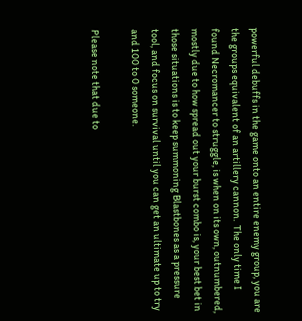powerful debuffs in the game onto an entire enemy group, you are the groups equivalent of an artillery cannon.  The only time I found Necromancer to struggle, is when on its own, outnumbered, mostly due to how spread out your burst combo is, your best bet in those situations is to keep summoning Blastbones as a pressure tool, and focus on survival until you can get an ultimate up to try and 100 to 0 someone.

Please note that due to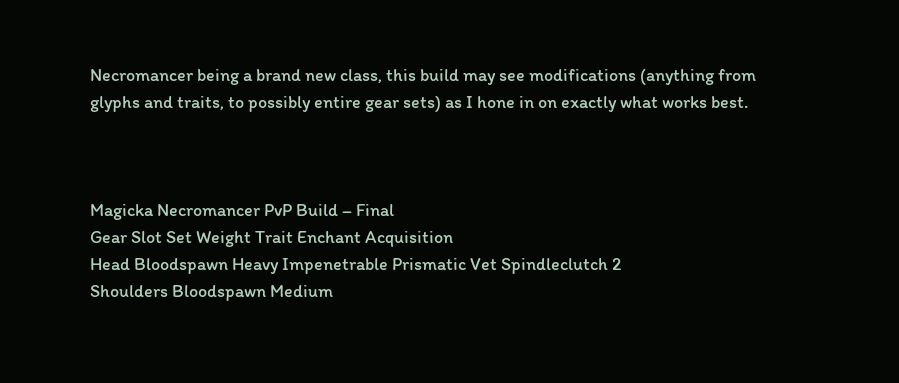Necromancer being a brand new class, this build may see modifications (anything from glyphs and traits, to possibly entire gear sets) as I hone in on exactly what works best.



Magicka Necromancer PvP Build – Final
Gear Slot Set Weight Trait Enchant Acquisition
Head Bloodspawn Heavy Impenetrable Prismatic Vet Spindleclutch 2
Shoulders Bloodspawn Medium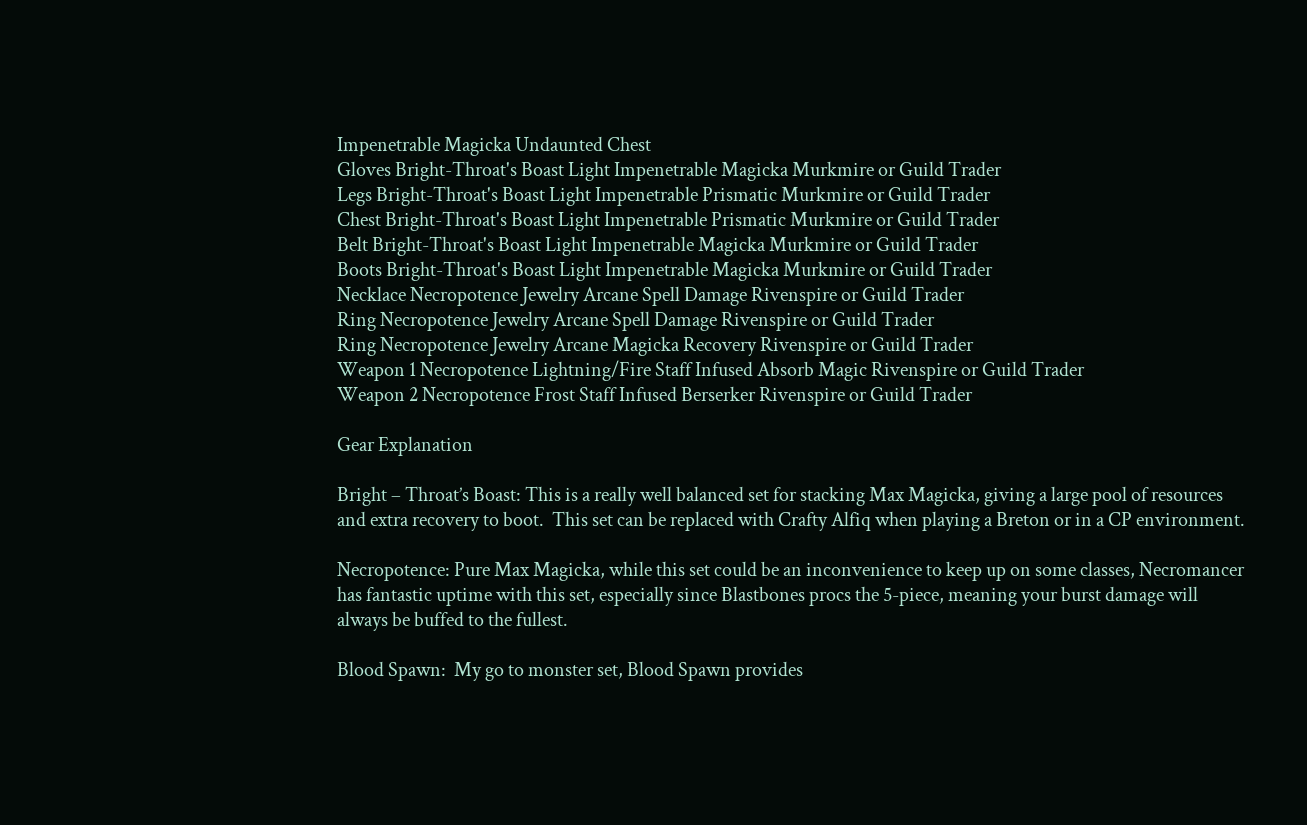Impenetrable Magicka Undaunted Chest
Gloves Bright-Throat's Boast Light Impenetrable Magicka Murkmire or Guild Trader
Legs Bright-Throat's Boast Light Impenetrable Prismatic Murkmire or Guild Trader
Chest Bright-Throat's Boast Light Impenetrable Prismatic Murkmire or Guild Trader
Belt Bright-Throat's Boast Light Impenetrable Magicka Murkmire or Guild Trader
Boots Bright-Throat's Boast Light Impenetrable Magicka Murkmire or Guild Trader
Necklace Necropotence Jewelry Arcane Spell Damage Rivenspire or Guild Trader
Ring Necropotence Jewelry Arcane Spell Damage Rivenspire or Guild Trader
Ring Necropotence Jewelry Arcane Magicka Recovery Rivenspire or Guild Trader
Weapon 1 Necropotence Lightning/Fire Staff Infused Absorb Magic Rivenspire or Guild Trader
Weapon 2 Necropotence Frost Staff Infused Berserker Rivenspire or Guild Trader

Gear Explanation

Bright – Throat’s Boast: This is a really well balanced set for stacking Max Magicka, giving a large pool of resources and extra recovery to boot.  This set can be replaced with Crafty Alfiq when playing a Breton or in a CP environment.

Necropotence: Pure Max Magicka, while this set could be an inconvenience to keep up on some classes, Necromancer has fantastic uptime with this set, especially since Blastbones procs the 5-piece, meaning your burst damage will always be buffed to the fullest.

Blood Spawn:  My go to monster set, Blood Spawn provides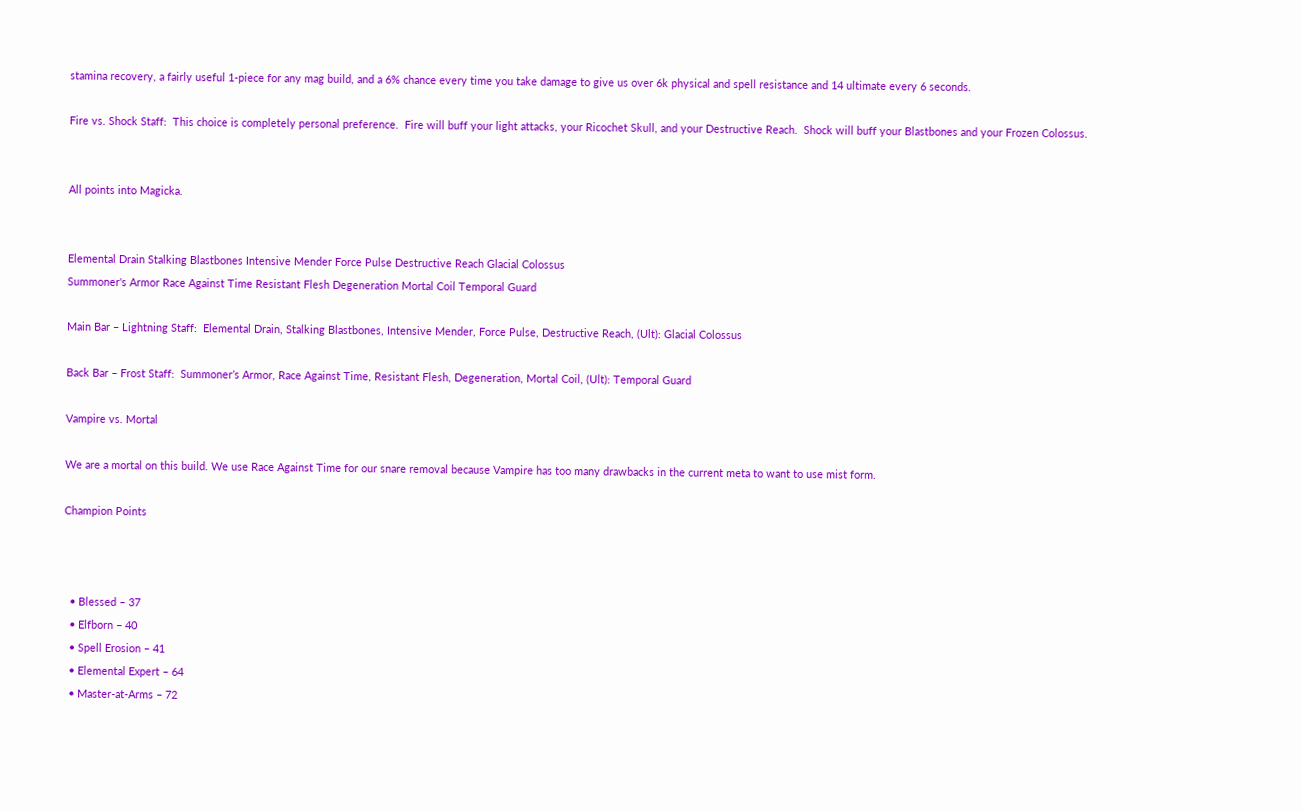stamina recovery, a fairly useful 1-piece for any mag build, and a 6% chance every time you take damage to give us over 6k physical and spell resistance and 14 ultimate every 6 seconds.

Fire vs. Shock Staff:  This choice is completely personal preference.  Fire will buff your light attacks, your Ricochet Skull, and your Destructive Reach.  Shock will buff your Blastbones and your Frozen Colossus.


All points into Magicka.


Elemental Drain Stalking Blastbones Intensive Mender Force Pulse Destructive Reach Glacial Colossus
Summoner's Armor Race Against Time Resistant Flesh Degeneration Mortal Coil Temporal Guard

Main Bar – Lightning Staff:  Elemental Drain, Stalking Blastbones, Intensive Mender, Force Pulse, Destructive Reach, (Ult): Glacial Colossus

Back Bar – Frost Staff:  Summoner’s Armor, Race Against Time, Resistant Flesh, Degeneration, Mortal Coil, (Ult): Temporal Guard

Vampire vs. Mortal

We are a mortal on this build. We use Race Against Time for our snare removal because Vampire has too many drawbacks in the current meta to want to use mist form.

Champion Points



  • Blessed – 37
  • Elfborn – 40
  • Spell Erosion – 41
  • Elemental Expert – 64
  • Master-at-Arms – 72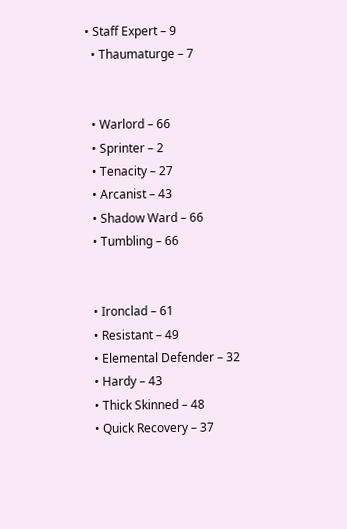• Staff Expert – 9
  • Thaumaturge – 7


  • Warlord – 66
  • Sprinter – 2
  • Tenacity – 27
  • Arcanist – 43
  • Shadow Ward – 66
  • Tumbling – 66


  • Ironclad – 61
  • Resistant – 49
  • Elemental Defender – 32
  • Hardy – 43
  • Thick Skinned – 48
  • Quick Recovery – 37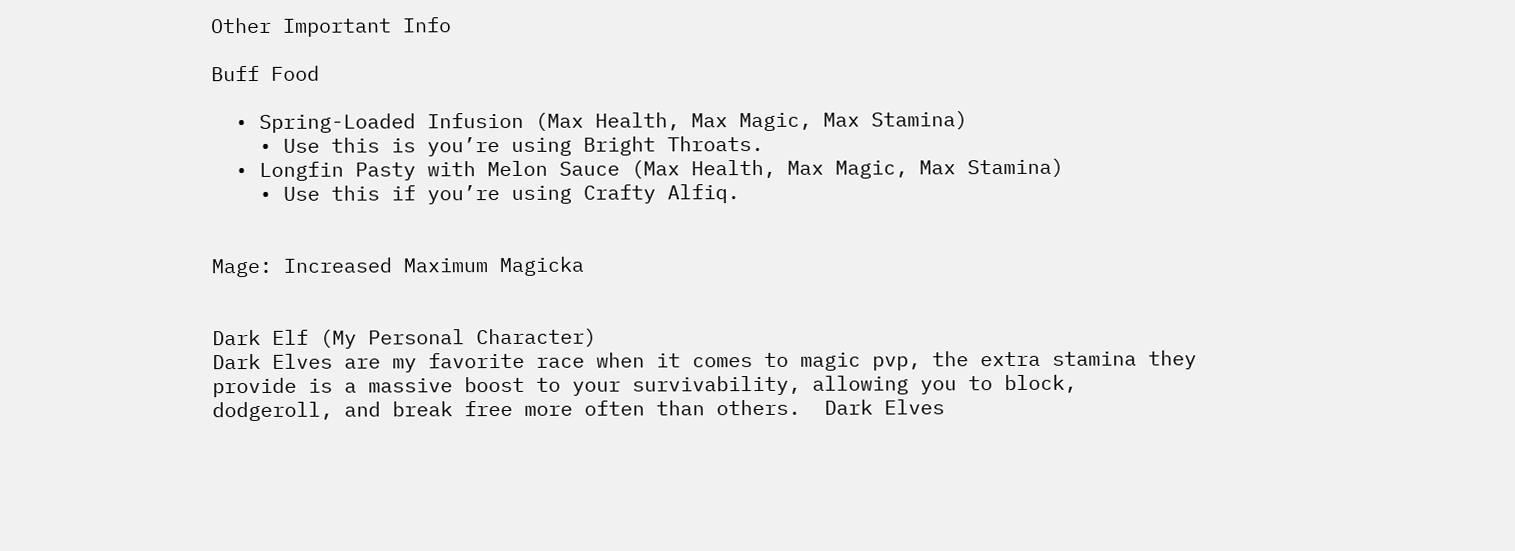Other Important Info

Buff Food

  • Spring-Loaded Infusion (Max Health, Max Magic, Max Stamina)
    • Use this is you’re using Bright Throats.
  • Longfin Pasty with Melon Sauce (Max Health, Max Magic, Max Stamina)
    • Use this if you’re using Crafty Alfiq.


Mage: Increased Maximum Magicka


Dark Elf (My Personal Character)
Dark Elves are my favorite race when it comes to magic pvp, the extra stamina they provide is a massive boost to your survivability, allowing you to block, dodgeroll, and break free more often than others.  Dark Elves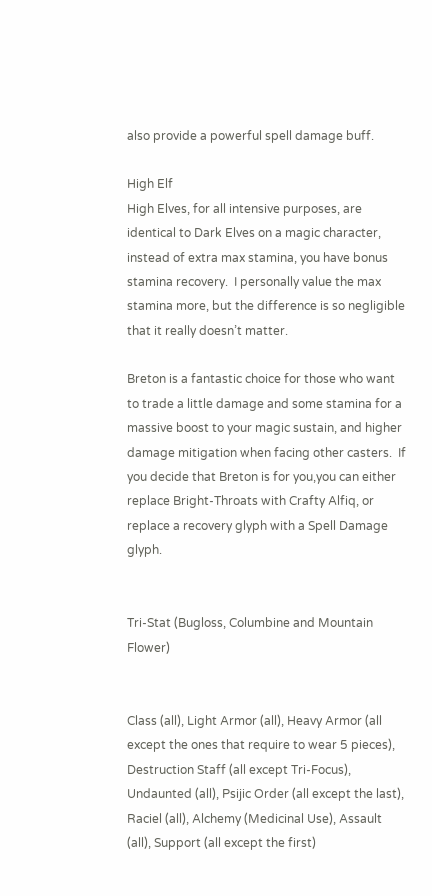also provide a powerful spell damage buff.

High Elf
High Elves, for all intensive purposes, are identical to Dark Elves on a magic character, instead of extra max stamina, you have bonus stamina recovery.  I personally value the max stamina more, but the difference is so negligible that it really doesn’t matter.

Breton is a fantastic choice for those who want to trade a little damage and some stamina for a massive boost to your magic sustain, and higher damage mitigation when facing other casters.  If you decide that Breton is for you,you can either replace Bright-Throats with Crafty Alfiq, or replace a recovery glyph with a Spell Damage glyph.


Tri-Stat (Bugloss, Columbine and Mountain Flower)


Class (all), Light Armor (all), Heavy Armor (all except the ones that require to wear 5 pieces), Destruction Staff (all except Tri-Focus), Undaunted (all), Psijic Order (all except the last), Raciel (all), Alchemy (Medicinal Use), Assault (all), Support (all except the first)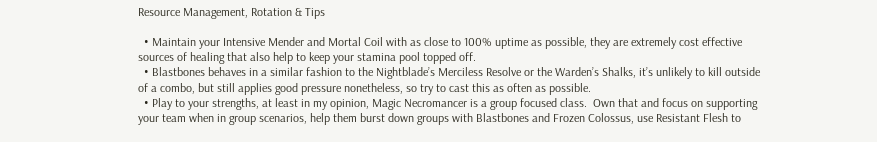Resource Management, Rotation & Tips

  • Maintain your Intensive Mender and Mortal Coil with as close to 100% uptime as possible, they are extremely cost effective sources of healing that also help to keep your stamina pool topped off.
  • Blastbones behaves in a similar fashion to the Nightblade’s Merciless Resolve or the Warden’s Shalks, it’s unlikely to kill outside of a combo, but still applies good pressure nonetheless, so try to cast this as often as possible.
  • Play to your strengths, at least in my opinion, Magic Necromancer is a group focused class.  Own that and focus on supporting your team when in group scenarios, help them burst down groups with Blastbones and Frozen Colossus, use Resistant Flesh to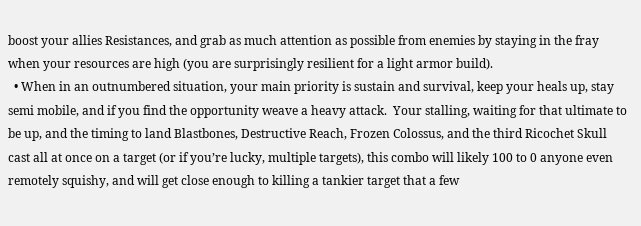boost your allies Resistances, and grab as much attention as possible from enemies by staying in the fray when your resources are high (you are surprisingly resilient for a light armor build).
  • When in an outnumbered situation, your main priority is sustain and survival, keep your heals up, stay semi mobile, and if you find the opportunity weave a heavy attack.  Your stalling, waiting for that ultimate to be up, and the timing to land Blastbones, Destructive Reach, Frozen Colossus, and the third Ricochet Skull cast all at once on a target (or if you’re lucky, multiple targets), this combo will likely 100 to 0 anyone even remotely squishy, and will get close enough to killing a tankier target that a few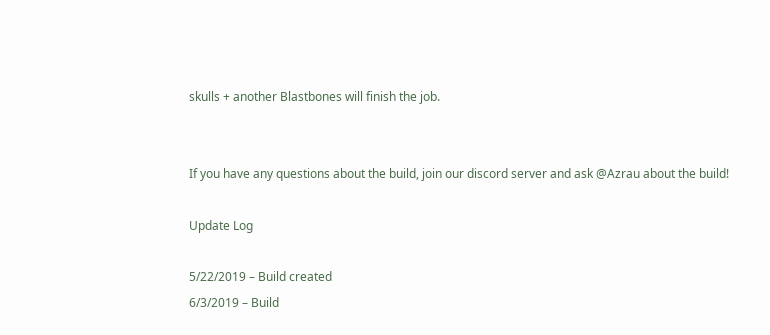skulls + another Blastbones will finish the job.


If you have any questions about the build, join our discord server and ask @Azrau about the build!

Update Log

5/22/2019 – Build created
6/3/2019 – Build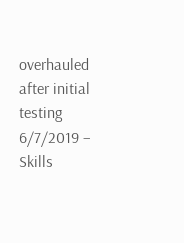overhauled after initial testing
6/7/2019 – Skills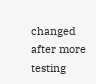changed after more testing